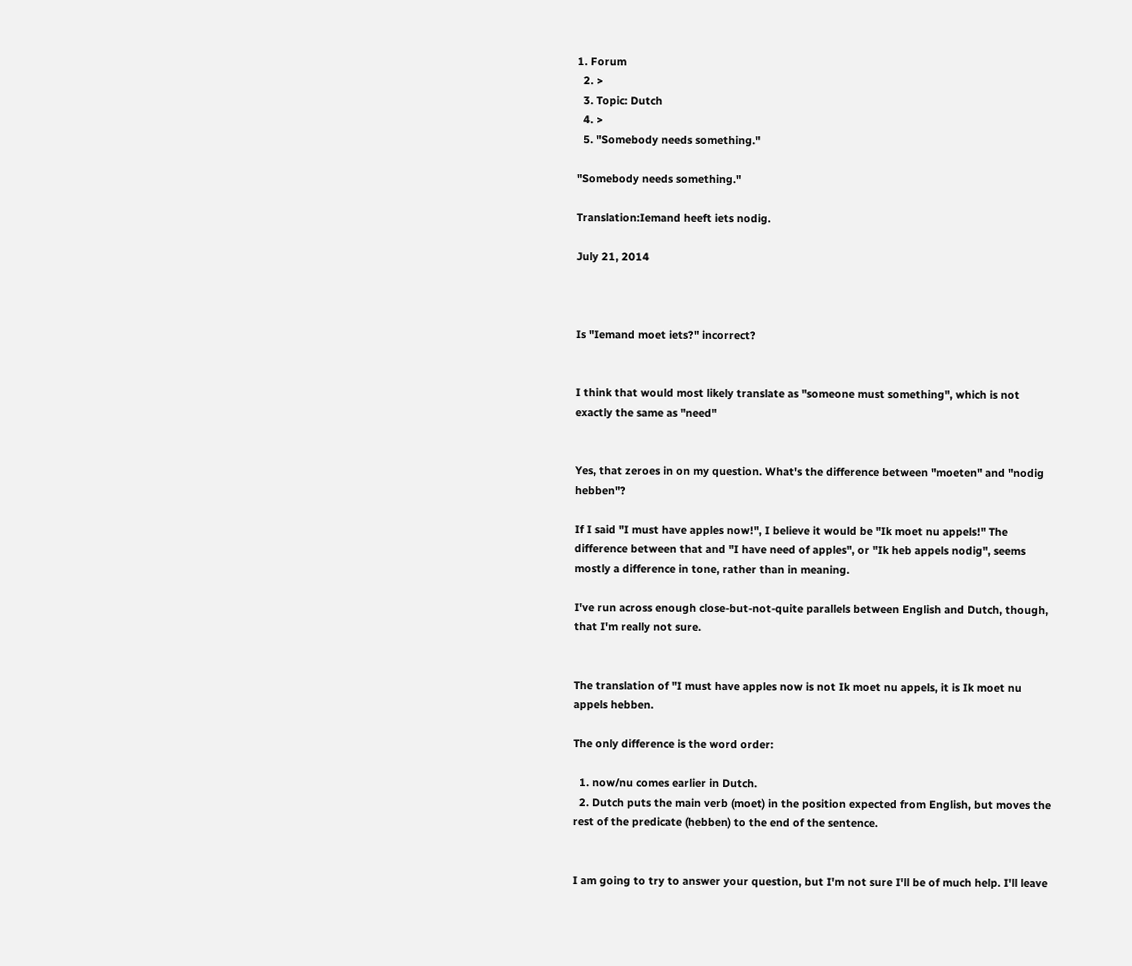1. Forum
  2. >
  3. Topic: Dutch
  4. >
  5. "Somebody needs something."

"Somebody needs something."

Translation:Iemand heeft iets nodig.

July 21, 2014



Is "Iemand moet iets?" incorrect?


I think that would most likely translate as "someone must something", which is not exactly the same as "need"


Yes, that zeroes in on my question. What's the difference between "moeten" and "nodig hebben"?

If I said "I must have apples now!", I believe it would be "Ik moet nu appels!" The difference between that and "I have need of apples", or "Ik heb appels nodig", seems mostly a difference in tone, rather than in meaning.

I've run across enough close-but-not-quite parallels between English and Dutch, though, that I'm really not sure.


The translation of "I must have apples now is not Ik moet nu appels, it is Ik moet nu appels hebben.

The only difference is the word order:

  1. now/nu comes earlier in Dutch.
  2. Dutch puts the main verb (moet) in the position expected from English, but moves the rest of the predicate (hebben) to the end of the sentence.


I am going to try to answer your question, but I'm not sure I'll be of much help. I'll leave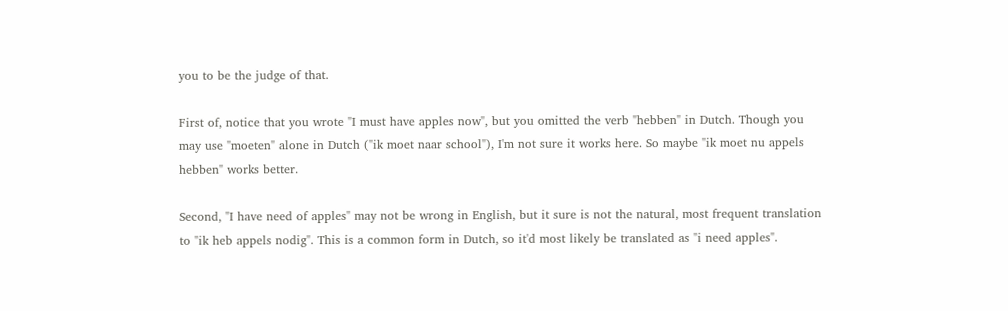you to be the judge of that.

First of, notice that you wrote "I must have apples now", but you omitted the verb "hebben" in Dutch. Though you may use "moeten" alone in Dutch ("ik moet naar school"), I'm not sure it works here. So maybe "ik moet nu appels hebben" works better.

Second, "I have need of apples" may not be wrong in English, but it sure is not the natural, most frequent translation to "ik heb appels nodig". This is a common form in Dutch, so it'd most likely be translated as "i need apples".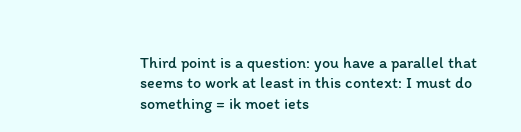Third point is a question: you have a parallel that seems to work at least in this context: I must do something = ik moet iets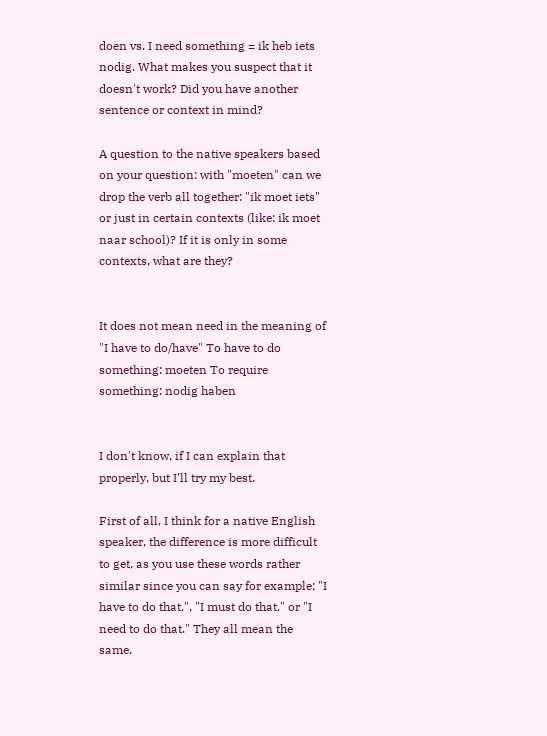doen vs. I need something = ik heb iets nodig. What makes you suspect that it doesn't work? Did you have another sentence or context in mind?

A question to the native speakers based on your question: with "moeten" can we drop the verb all together: "ik moet iets" or just in certain contexts (like: ik moet naar school)? If it is only in some contexts, what are they?


It does not mean need in the meaning of "I have to do/have" To have to do something: moeten To require something: nodig haben


I don't know, if I can explain that properly, but I'll try my best.

First of all, I think for a native English speaker, the difference is more difficult to get, as you use these words rather similar since you can say for example: "I have to do that.", "I must do that." or "I need to do that." They all mean the same.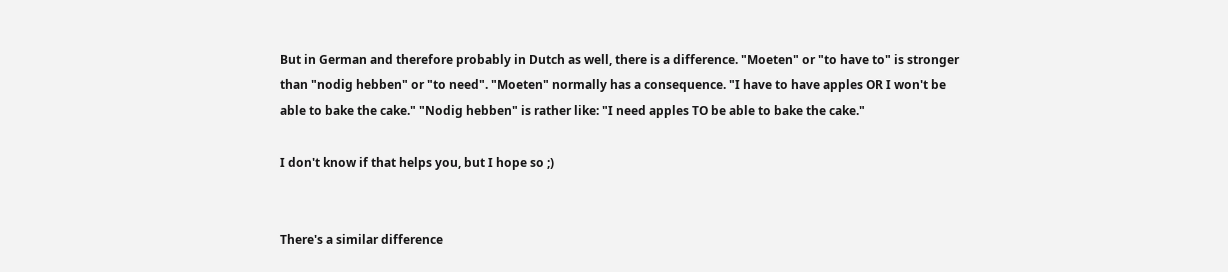But in German and therefore probably in Dutch as well, there is a difference. "Moeten" or "to have to" is stronger than "nodig hebben" or "to need". "Moeten" normally has a consequence. "I have to have apples OR I won't be able to bake the cake." "Nodig hebben" is rather like: "I need apples TO be able to bake the cake."

I don't know if that helps you, but I hope so ;)


There's a similar difference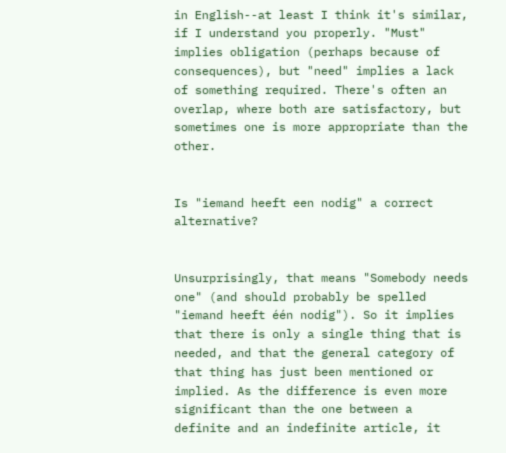in English--at least I think it's similar, if I understand you properly. "Must" implies obligation (perhaps because of consequences), but "need" implies a lack of something required. There's often an overlap, where both are satisfactory, but sometimes one is more appropriate than the other.


Is "iemand heeft een nodig" a correct alternative?


Unsurprisingly, that means "Somebody needs one" (and should probably be spelled "iemand heeft één nodig"). So it implies that there is only a single thing that is needed, and that the general category of that thing has just been mentioned or implied. As the difference is even more significant than the one between a definite and an indefinite article, it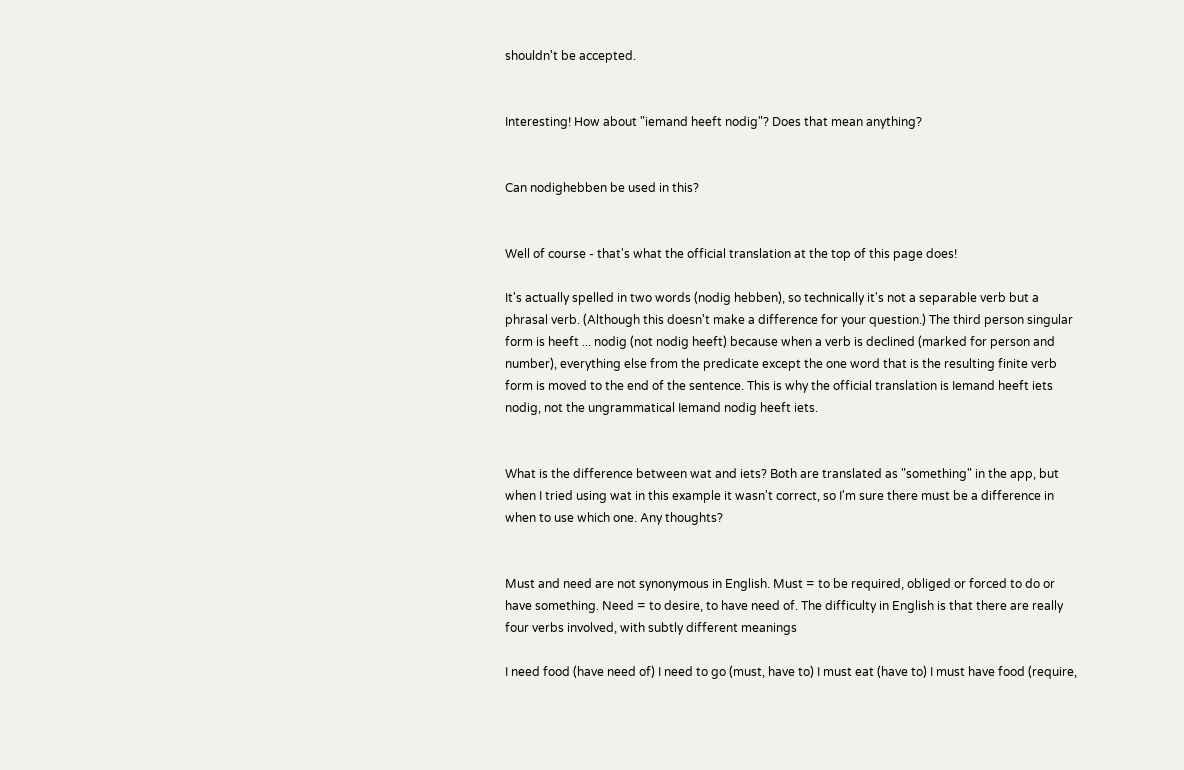shouldn't be accepted.


Interesting! How about "iemand heeft nodig"? Does that mean anything?


Can nodighebben be used in this?


Well of course - that's what the official translation at the top of this page does!

It's actually spelled in two words (nodig hebben), so technically it's not a separable verb but a phrasal verb. (Although this doesn't make a difference for your question.) The third person singular form is heeft ... nodig (not nodig heeft) because when a verb is declined (marked for person and number), everything else from the predicate except the one word that is the resulting finite verb form is moved to the end of the sentence. This is why the official translation is Iemand heeft iets nodig, not the ungrammatical Iemand nodig heeft iets.


What is the difference between wat and iets? Both are translated as "something" in the app, but when I tried using wat in this example it wasn't correct, so I'm sure there must be a difference in when to use which one. Any thoughts?


Must and need are not synonymous in English. Must = to be required, obliged or forced to do or have something. Need = to desire, to have need of. The difficulty in English is that there are really four verbs involved, with subtly different meanings

I need food (have need of) I need to go (must, have to) I must eat (have to) I must have food (require,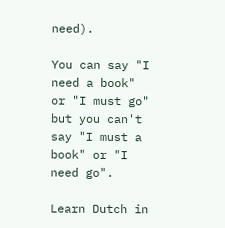need).

You can say "I need a book" or "I must go" but you can't say "I must a book" or "I need go".

Learn Dutch in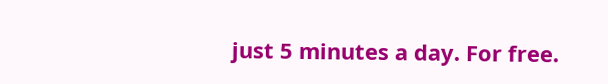just 5 minutes a day. For free.